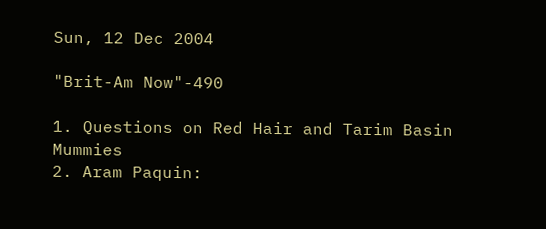Sun, 12 Dec 2004

"Brit-Am Now"-490

1. Questions on Red Hair and Tarim Basin Mummies
2. Aram Paquin: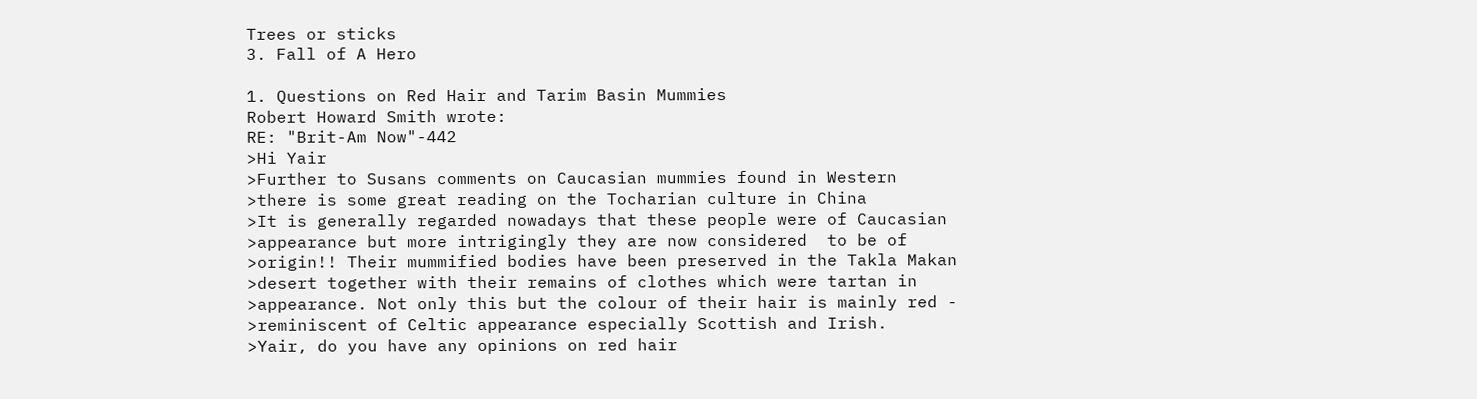Trees or sticks
3. Fall of A Hero

1. Questions on Red Hair and Tarim Basin Mummies
Robert Howard Smith wrote:
RE: "Brit-Am Now"-442
>Hi Yair
>Further to Susans comments on Caucasian mummies found in Western
>there is some great reading on the Tocharian culture in China
>It is generally regarded nowadays that these people were of Caucasian
>appearance but more intrigingly they are now considered  to be of
>origin!! Their mummified bodies have been preserved in the Takla Makan
>desert together with their remains of clothes which were tartan in
>appearance. Not only this but the colour of their hair is mainly red -
>reminiscent of Celtic appearance especially Scottish and Irish.
>Yair, do you have any opinions on red hair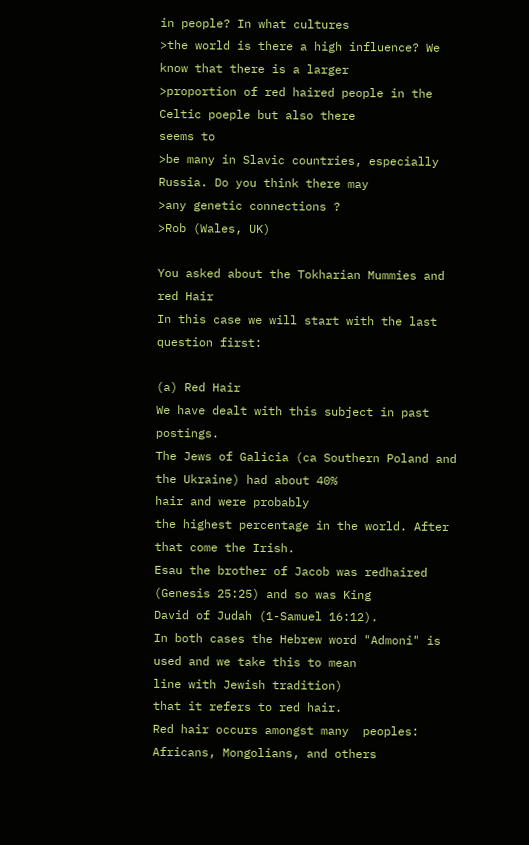in people? In what cultures
>the world is there a high influence? We know that there is a larger
>proportion of red haired people in the Celtic poeple but also there
seems to
>be many in Slavic countries, especially Russia. Do you think there may
>any genetic connections ?
>Rob (Wales, UK)

You asked about the Tokharian Mummies and red Hair
In this case we will start with the last question first:

(a) Red Hair
We have dealt with this subject in past postings.
The Jews of Galicia (ca Southern Poland and the Ukraine) had about 40%
hair and were probably
the highest percentage in the world. After that come the Irish.
Esau the brother of Jacob was redhaired (Genesis 25:25) and so was King
David of Judah (1-Samuel 16:12).
In both cases the Hebrew word "Admoni" is used and we take this to mean
line with Jewish tradition)
that it refers to red hair.
Red hair occurs amongst many  peoples: Africans, Mongolians, and others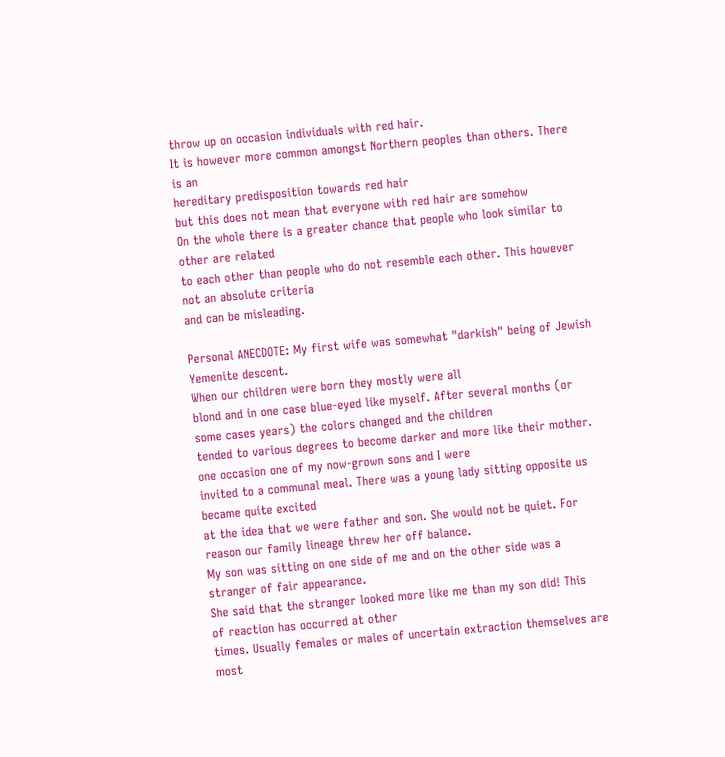throw up on occasion individuals with red hair.
It is however more common amongst Northern peoples than others. There
is an
hereditary predisposition towards red hair
but this does not mean that everyone with red hair are somehow
On the whole there is a greater chance that people who look similar to
other are related
to each other than people who do not resemble each other. This however
not an absolute criteria
and can be misleading.

Personal ANECDOTE: My first wife was somewhat "darkish" being of Jewish
Yemenite descent.
When our children were born they mostly were all
blond and in one case blue-eyed like myself. After several months (or
some cases years) the colors changed and the children
tended to various degrees to become darker and more like their mother.
one occasion one of my now-grown sons and I were
invited to a communal meal. There was a young lady sitting opposite us
became quite excited
at the idea that we were father and son. She would not be quiet. For
reason our family lineage threw her off balance.
My son was sitting on one side of me and on the other side was a
stranger of fair appearance.
She said that the stranger looked more like me than my son did! This
of reaction has occurred at other
times. Usually females or males of uncertain extraction themselves are
most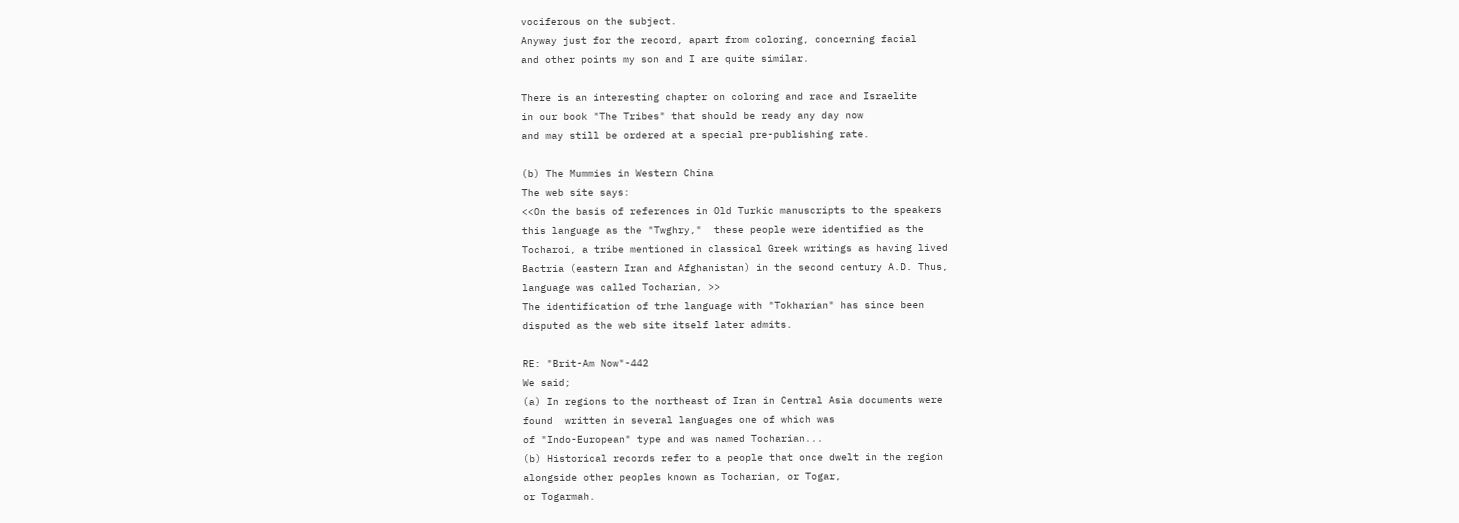vociferous on the subject.
Anyway just for the record, apart from coloring, concerning facial
and other points my son and I are quite similar.

There is an interesting chapter on coloring and race and Israelite
in our book "The Tribes" that should be ready any day now
and may still be ordered at a special pre-publishing rate.

(b) The Mummies in Western China
The web site says:
<<On the basis of references in Old Turkic manuscripts to the speakers
this language as the "Twghry,"  these people were identified as the
Tocharoi, a tribe mentioned in classical Greek writings as having lived
Bactria (eastern Iran and Afghanistan) in the second century A.D. Thus,
language was called Tocharian, >>
The identification of trhe language with "Tokharian" has since been
disputed as the web site itself later admits.

RE: "Brit-Am Now"-442
We said;
(a) In regions to the northeast of Iran in Central Asia documents were
found  written in several languages one of which was
of "Indo-European" type and was named Tocharian...
(b) Historical records refer to a people that once dwelt in the region
alongside other peoples known as Tocharian, or Togar,
or Togarmah.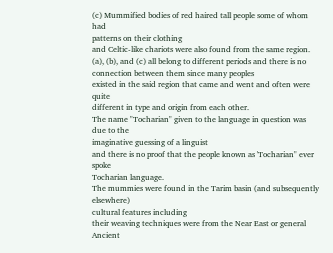(c) Mummified bodies of red haired tall people some of whom had
patterns on their clothing
and Celtic-like chariots were also found from the same region.
(a), (b), and (c) all belong to different periods and there is no
connection between them since many peoples
existed in the said region that came and went and often were quite
different in type and origin from each other.
The name "Tocharian" given to the language in question was due to the
imaginative guessing of a linguist
and there is no proof that the people known as 'Tocharian" ever spoke
Tocharian language.
The mummies were found in the Tarim basin (and subsequently elsewhere)
cultural features including
their weaving techniques were from the Near East or general Ancient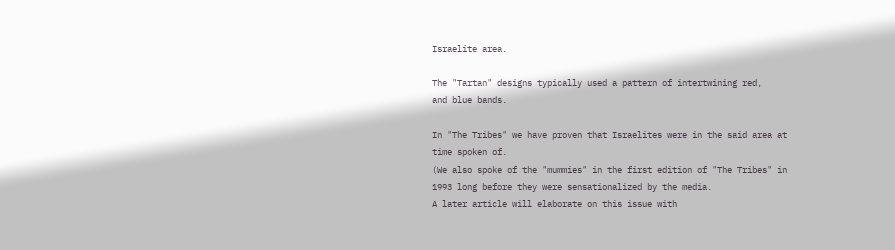Israelite area.

The "Tartan" designs typically used a pattern of intertwining red,
and blue bands.

In "The Tribes" we have proven that Israelites were in the said area at
time spoken of.
(We also spoke of the "mummies" in the first edition of "The Tribes" in
1993 long before they were sensationalized by the media.
A later article will elaborate on this issue with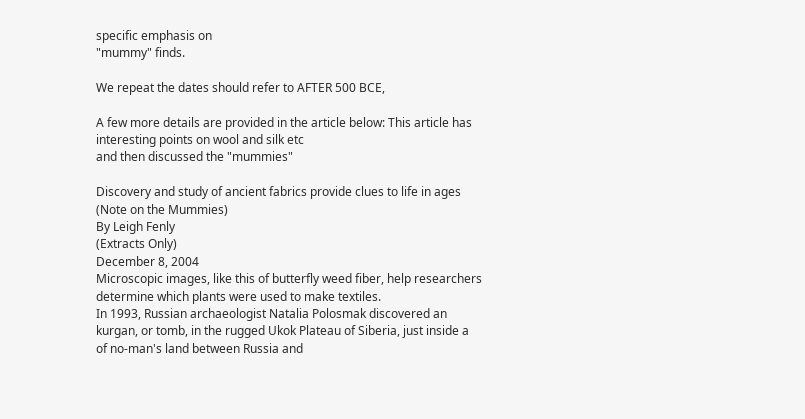specific emphasis on
"mummy" finds.

We repeat the dates should refer to AFTER 500 BCE,

A few more details are provided in the article below: This article has
interesting points on wool and silk etc
and then discussed the "mummies"

Discovery and study of ancient fabrics provide clues to life in ages
(Note on the Mummies)
By Leigh Fenly
(Extracts Only)
December 8, 2004
Microscopic images, like this of butterfly weed fiber, help researchers
determine which plants were used to make textiles.
In 1993, Russian archaeologist Natalia Polosmak discovered an
kurgan, or tomb, in the rugged Ukok Plateau of Siberia, just inside a
of no-man's land between Russia and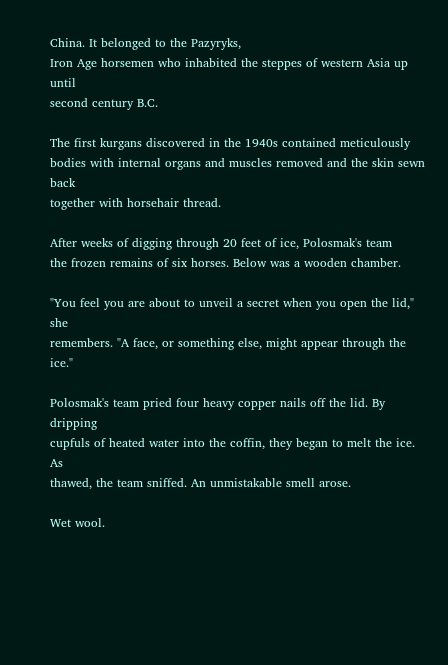China. It belonged to the Pazyryks,
Iron Age horsemen who inhabited the steppes of western Asia up until
second century B.C.

The first kurgans discovered in the 1940s contained meticulously
bodies with internal organs and muscles removed and the skin sewn back
together with horsehair thread.

After weeks of digging through 20 feet of ice, Polosmak's team
the frozen remains of six horses. Below was a wooden chamber.

"You feel you are about to unveil a secret when you open the lid," she
remembers. "A face, or something else, might appear through the ice."

Polosmak's team pried four heavy copper nails off the lid. By dripping
cupfuls of heated water into the coffin, they began to melt the ice. As
thawed, the team sniffed. An unmistakable smell arose.

Wet wool.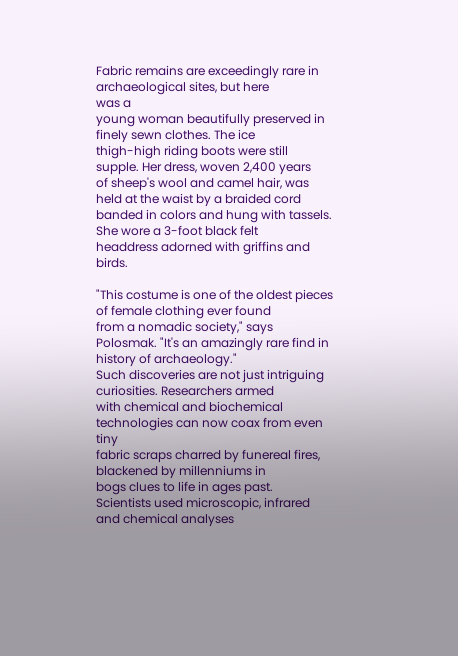Fabric remains are exceedingly rare in archaeological sites, but here
was a
young woman beautifully preserved in finely sewn clothes. The ice
thigh-high riding boots were still supple. Her dress, woven 2,400 years
of sheep's wool and camel hair, was held at the waist by a braided cord
banded in colors and hung with tassels. She wore a 3-foot black felt
headdress adorned with griffins and birds.

"This costume is one of the oldest pieces of female clothing ever found
from a nomadic society," says Polosmak. "It's an amazingly rare find in
history of archaeology."
Such discoveries are not just intriguing curiosities. Researchers armed
with chemical and biochemical technologies can now coax from even tiny
fabric scraps charred by funereal fires, blackened by millenniums in
bogs clues to life in ages past.
Scientists used microscopic, infrared and chemical analyses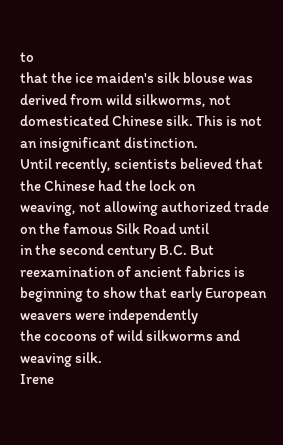to
that the ice maiden's silk blouse was derived from wild silkworms, not
domesticated Chinese silk. This is not an insignificant distinction.
Until recently, scientists believed that the Chinese had the lock on
weaving, not allowing authorized trade on the famous Silk Road until
in the second century B.C. But reexamination of ancient fabrics is
beginning to show that early European weavers were independently
the cocoons of wild silkworms and weaving silk.
Irene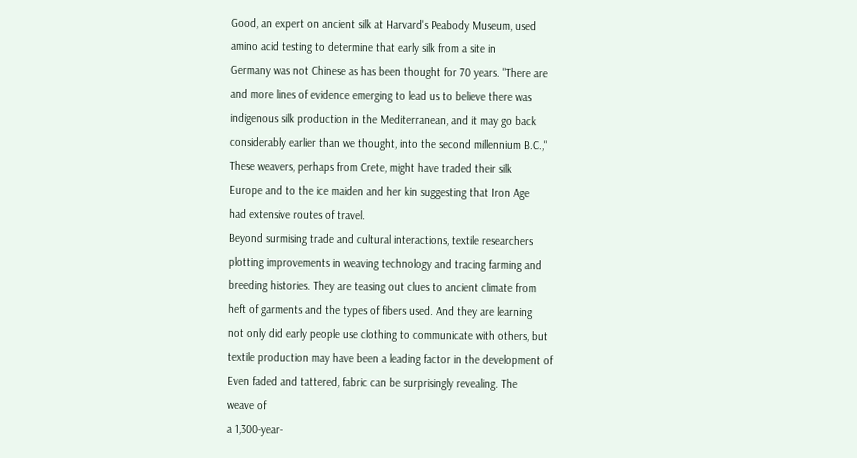Good, an expert on ancient silk at Harvard's Peabody Museum, used
amino acid testing to determine that early silk from a site in
Germany was not Chinese as has been thought for 70 years. "There are
and more lines of evidence emerging to lead us to believe there was
indigenous silk production in the Mediterranean, and it may go back
considerably earlier than we thought, into the second millennium B.C.,"
These weavers, perhaps from Crete, might have traded their silk
Europe and to the ice maiden and her kin suggesting that Iron Age
had extensive routes of travel.
Beyond surmising trade and cultural interactions, textile researchers
plotting improvements in weaving technology and tracing farming and
breeding histories. They are teasing out clues to ancient climate from
heft of garments and the types of fibers used. And they are learning
not only did early people use clothing to communicate with others, but
textile production may have been a leading factor in the development of
Even faded and tattered, fabric can be surprisingly revealing. The
weave of
a 1,300-year-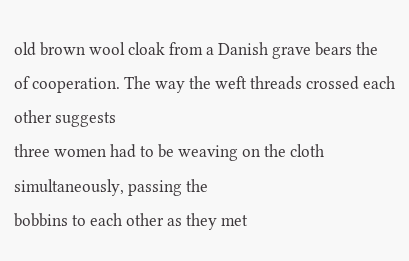old brown wool cloak from a Danish grave bears the
of cooperation. The way the weft threads crossed each other suggests
three women had to be weaving on the cloth simultaneously, passing the
bobbins to each other as they met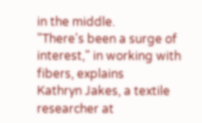in the middle.
"There's been a surge of interest," in working with fibers, explains
Kathryn Jakes, a textile researcher at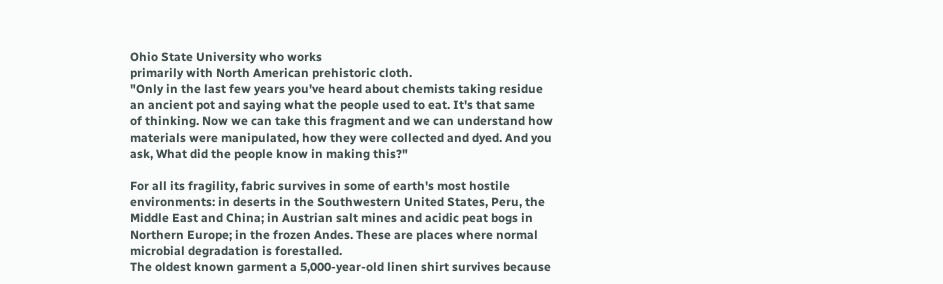Ohio State University who works
primarily with North American prehistoric cloth.
"Only in the last few years you've heard about chemists taking residue
an ancient pot and saying what the people used to eat. It's that same
of thinking. Now we can take this fragment and we can understand how
materials were manipulated, how they were collected and dyed. And you
ask, What did the people know in making this?"

For all its fragility, fabric survives in some of earth's most hostile
environments: in deserts in the Southwestern United States, Peru, the
Middle East and China; in Austrian salt mines and acidic peat bogs in
Northern Europe; in the frozen Andes. These are places where normal
microbial degradation is forestalled.
The oldest known garment a 5,000-year-old linen shirt survives because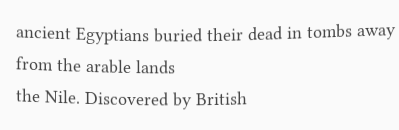ancient Egyptians buried their dead in tombs away from the arable lands
the Nile. Discovered by British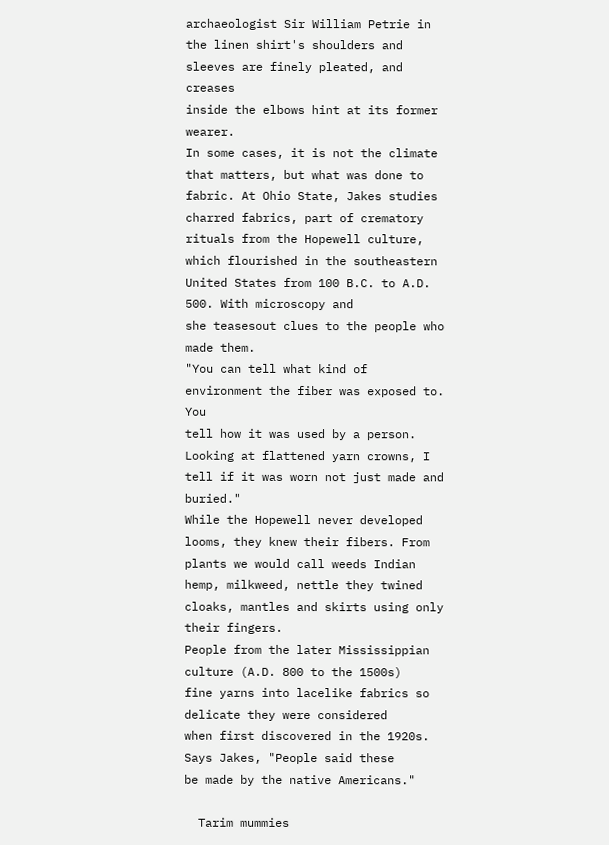archaeologist Sir William Petrie in
the linen shirt's shoulders and sleeves are finely pleated, and creases
inside the elbows hint at its former wearer.
In some cases, it is not the climate that matters, but what was done to
fabric. At Ohio State, Jakes studies charred fabrics, part of crematory
rituals from the Hopewell culture, which flourished in the southeastern
United States from 100 B.C. to A.D. 500. With microscopy and
she teasesout clues to the people who made them.
"You can tell what kind of environment the fiber was exposed to. You
tell how it was used by a person. Looking at flattened yarn crowns, I
tell if it was worn not just made and buried."
While the Hopewell never developed looms, they knew their fibers. From
plants we would call weeds Indian hemp, milkweed, nettle they twined
cloaks, mantles and skirts using only their fingers.
People from the later Mississippian culture (A.D. 800 to the 1500s)
fine yarns into lacelike fabrics so delicate they were considered
when first discovered in the 1920s. Says Jakes, "People said these
be made by the native Americans."

  Tarim mummies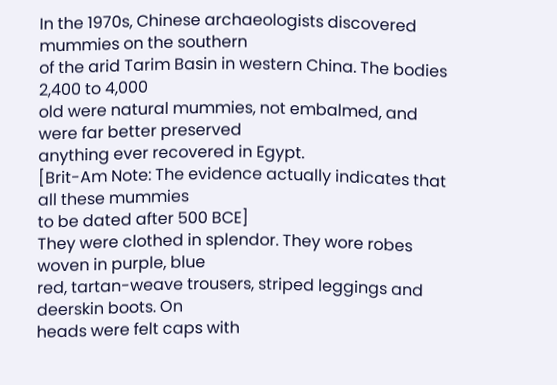In the 1970s, Chinese archaeologists discovered mummies on the southern
of the arid Tarim Basin in western China. The bodies 2,400 to 4,000
old were natural mummies, not embalmed, and were far better preserved
anything ever recovered in Egypt.
[Brit-Am Note: The evidence actually indicates that all these mummies
to be dated after 500 BCE]
They were clothed in splendor. They wore robes woven in purple, blue
red, tartan-weave trousers, striped leggings and deerskin boots. On
heads were felt caps with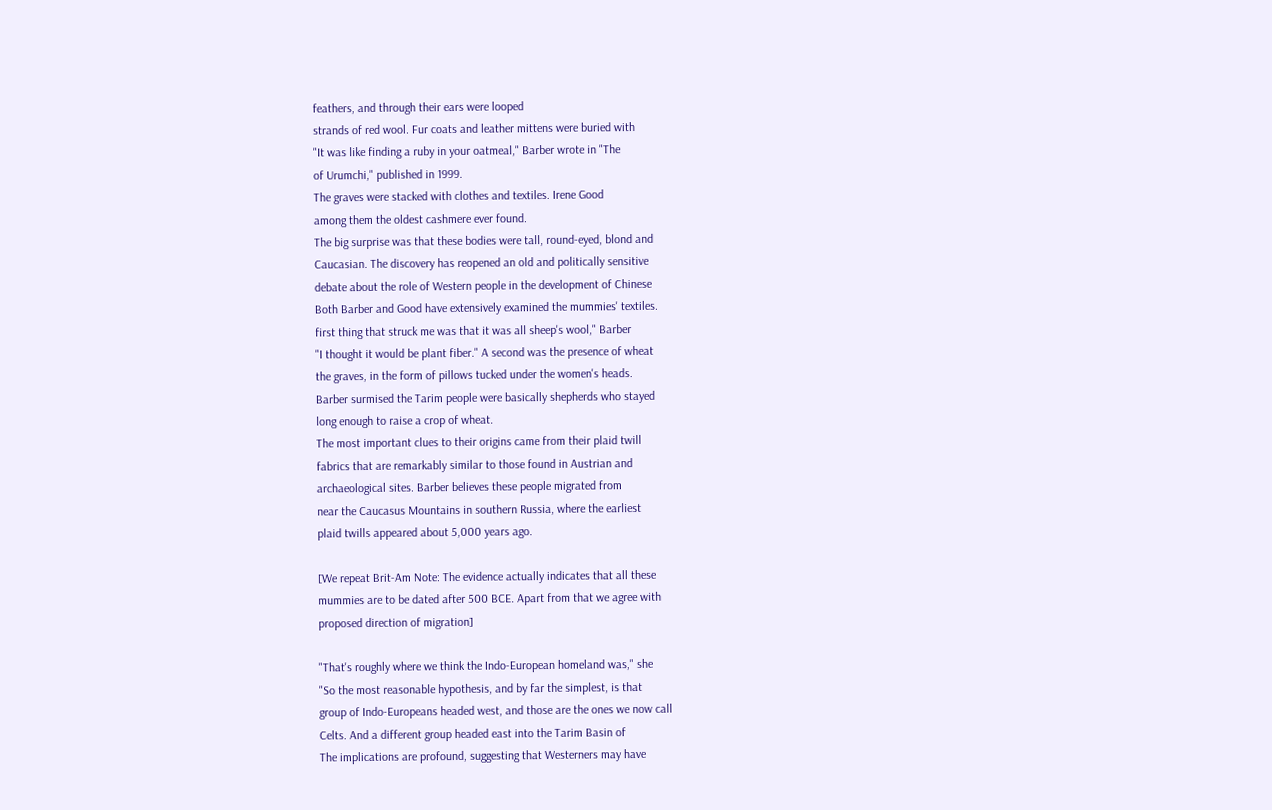feathers, and through their ears were looped
strands of red wool. Fur coats and leather mittens were buried with
"It was like finding a ruby in your oatmeal," Barber wrote in "The
of Urumchi," published in 1999.
The graves were stacked with clothes and textiles. Irene Good
among them the oldest cashmere ever found.
The big surprise was that these bodies were tall, round-eyed, blond and
Caucasian. The discovery has reopened an old and politically sensitive
debate about the role of Western people in the development of Chinese
Both Barber and Good have extensively examined the mummies' textiles.
first thing that struck me was that it was all sheep's wool," Barber
"I thought it would be plant fiber." A second was the presence of wheat
the graves, in the form of pillows tucked under the women's heads.
Barber surmised the Tarim people were basically shepherds who stayed
long enough to raise a crop of wheat.
The most important clues to their origins came from their plaid twill
fabrics that are remarkably similar to those found in Austrian and
archaeological sites. Barber believes these people migrated from
near the Caucasus Mountains in southern Russia, where the earliest
plaid twills appeared about 5,000 years ago.

[We repeat Brit-Am Note: The evidence actually indicates that all these
mummies are to be dated after 500 BCE. Apart from that we agree with
proposed direction of migration]

"That's roughly where we think the Indo-European homeland was," she
"So the most reasonable hypothesis, and by far the simplest, is that
group of Indo-Europeans headed west, and those are the ones we now call
Celts. And a different group headed east into the Tarim Basin of
The implications are profound, suggesting that Westerners may have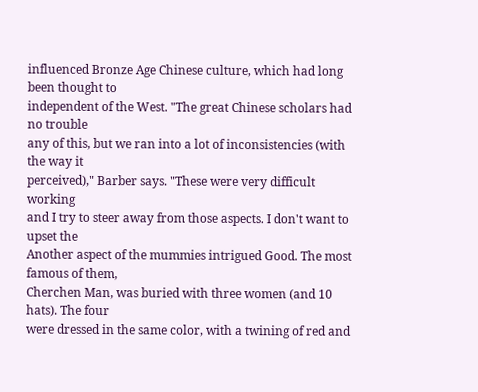influenced Bronze Age Chinese culture, which had long been thought to
independent of the West. "The great Chinese scholars had no trouble
any of this, but we ran into a lot of inconsistencies (with the way it
perceived)," Barber says. "These were very difficult working
and I try to steer away from those aspects. I don't want to upset the
Another aspect of the mummies intrigued Good. The most famous of them,
Cherchen Man, was buried with three women (and 10 hats). The four
were dressed in the same color, with a twining of red and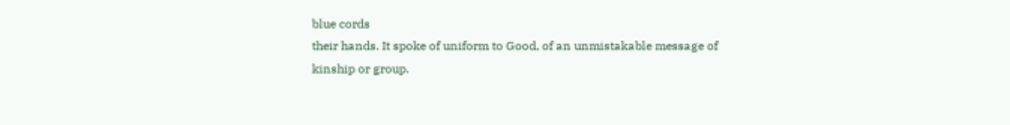blue cords
their hands. It spoke of uniform to Good, of an unmistakable message of
kinship or group.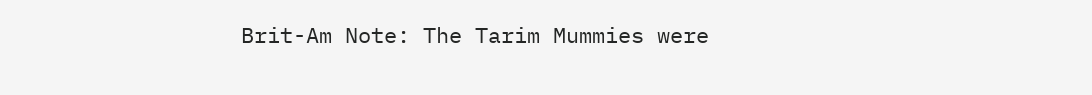Brit-Am Note: The Tarim Mummies were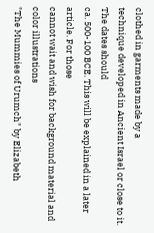clothed in garments made by a
technique developed in Ancient Israel or close to it. The dates should
ca. 500-100 BCE. This will be explained in a later article. For those
cannot wait and wish for background material and color illustrations
"The Mummies of Urumch" by Elizabeth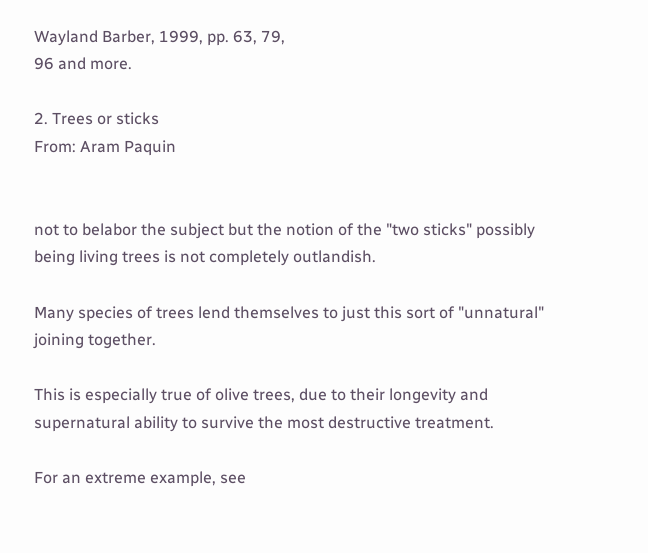Wayland Barber, 1999, pp. 63, 79,
96 and more.

2. Trees or sticks
From: Aram Paquin


not to belabor the subject but the notion of the "two sticks" possibly
being living trees is not completely outlandish.

Many species of trees lend themselves to just this sort of "unnatural"
joining together.

This is especially true of olive trees, due to their longevity and
supernatural ability to survive the most destructive treatment.

For an extreme example, see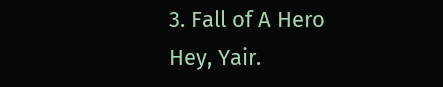3. Fall of A Hero
Hey, Yair.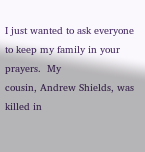I just wanted to ask everyone to keep my family in your prayers.  My
cousin, Andrew Shields, was killed in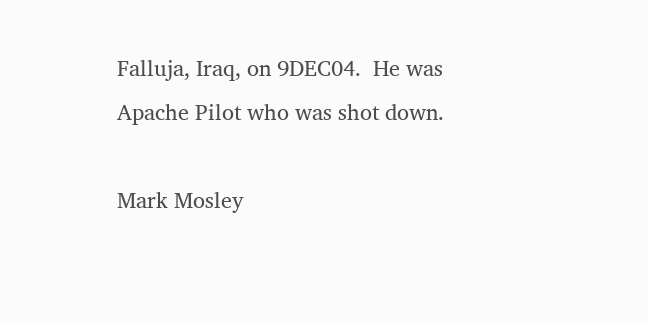Falluja, Iraq, on 9DEC04.  He was
Apache Pilot who was shot down.

Mark Mosley